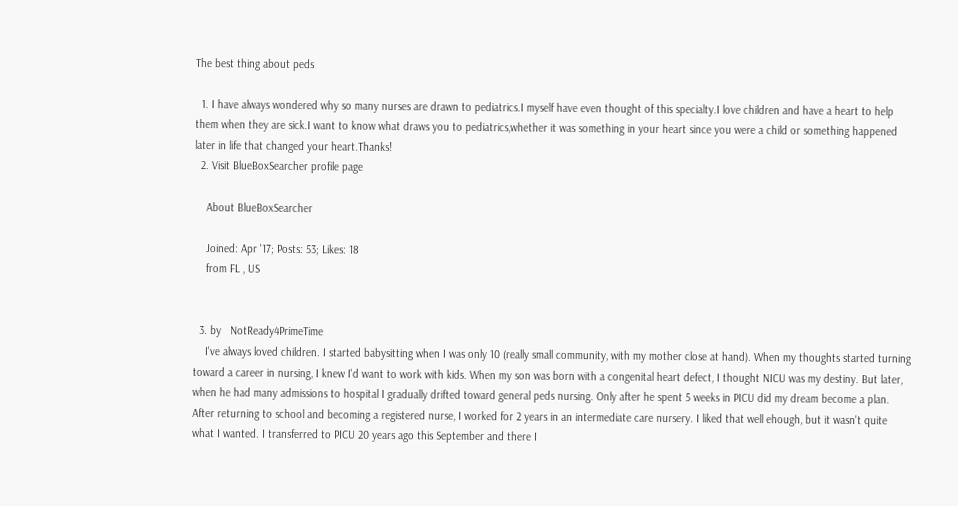The best thing about peds

  1. I have always wondered why so many nurses are drawn to pediatrics.I myself have even thought of this specialty.I love children and have a heart to help them when they are sick.I want to know what draws you to pediatrics,whether it was something in your heart since you were a child or something happened later in life that changed your heart.Thanks!
  2. Visit BlueBoxSearcher profile page

    About BlueBoxSearcher

    Joined: Apr '17; Posts: 53; Likes: 18
    from FL , US


  3. by   NotReady4PrimeTime
    I've always loved children. I started babysitting when I was only 10 (really small community, with my mother close at hand). When my thoughts started turning toward a career in nursing, I knew I'd want to work with kids. When my son was born with a congenital heart defect, I thought NICU was my destiny. But later, when he had many admissions to hospital I gradually drifted toward general peds nursing. Only after he spent 5 weeks in PICU did my dream become a plan. After returning to school and becoming a registered nurse, I worked for 2 years in an intermediate care nursery. I liked that well ehough, but it wasn't quite what I wanted. I transferred to PICU 20 years ago this September and there I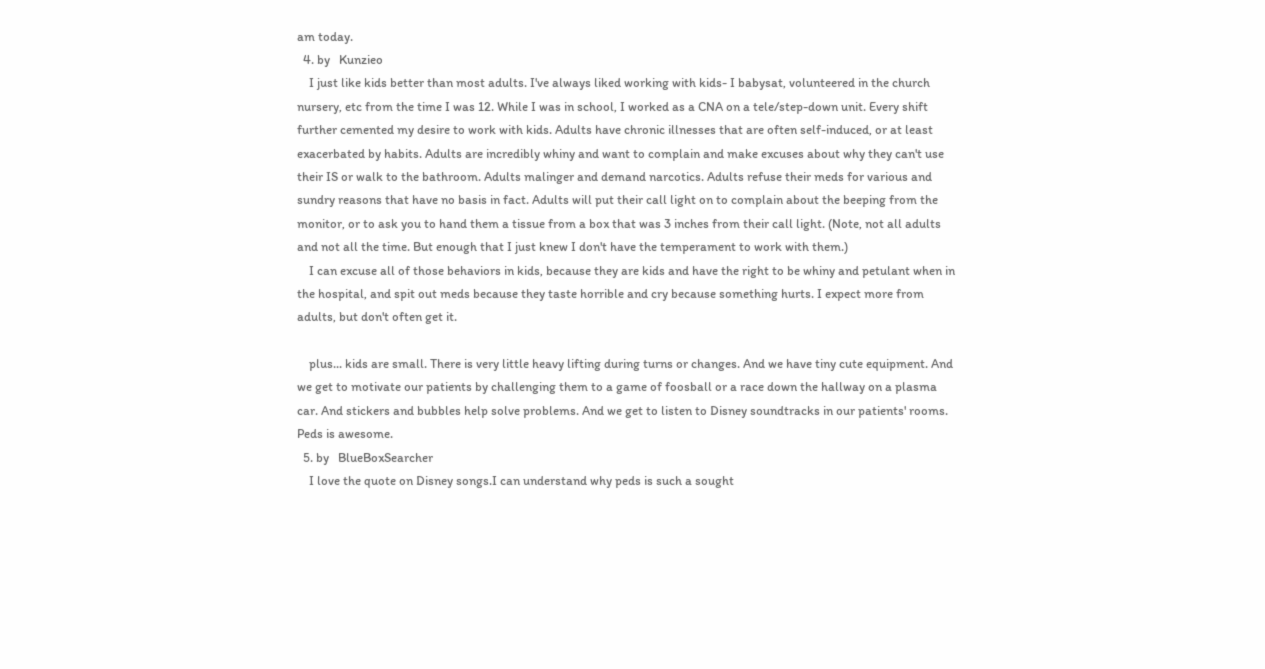am today.
  4. by   Kunzieo
    I just like kids better than most adults. I've always liked working with kids- I babysat, volunteered in the church nursery, etc from the time I was 12. While I was in school, I worked as a CNA on a tele/step-down unit. Every shift further cemented my desire to work with kids. Adults have chronic illnesses that are often self-induced, or at least exacerbated by habits. Adults are incredibly whiny and want to complain and make excuses about why they can't use their IS or walk to the bathroom. Adults malinger and demand narcotics. Adults refuse their meds for various and sundry reasons that have no basis in fact. Adults will put their call light on to complain about the beeping from the monitor, or to ask you to hand them a tissue from a box that was 3 inches from their call light. (Note, not all adults and not all the time. But enough that I just knew I don't have the temperament to work with them.)
    I can excuse all of those behaviors in kids, because they are kids and have the right to be whiny and petulant when in the hospital, and spit out meds because they taste horrible and cry because something hurts. I expect more from adults, but don't often get it.

    plus... kids are small. There is very little heavy lifting during turns or changes. And we have tiny cute equipment. And we get to motivate our patients by challenging them to a game of foosball or a race down the hallway on a plasma car. And stickers and bubbles help solve problems. And we get to listen to Disney soundtracks in our patients' rooms. Peds is awesome.
  5. by   BlueBoxSearcher
    I love the quote on Disney songs.I can understand why peds is such a sought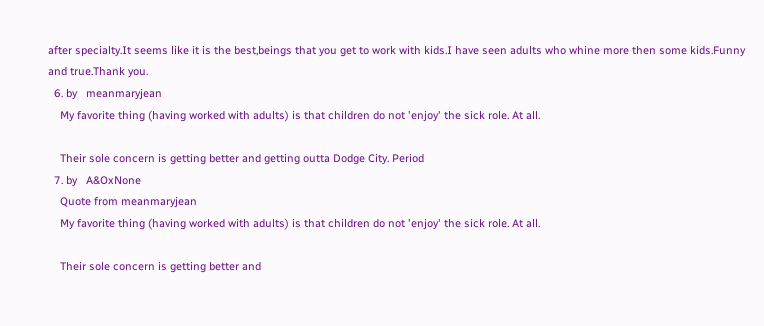after specialty.It seems like it is the best,beings that you get to work with kids.I have seen adults who whine more then some kids.Funny and true.Thank you.
  6. by   meanmaryjean
    My favorite thing (having worked with adults) is that children do not 'enjoy' the sick role. At all.

    Their sole concern is getting better and getting outta Dodge City. Period
  7. by   A&OxNone
    Quote from meanmaryjean
    My favorite thing (having worked with adults) is that children do not 'enjoy' the sick role. At all.

    Their sole concern is getting better and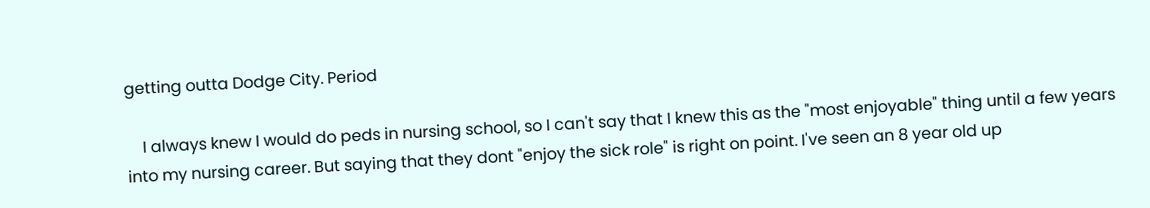getting outta Dodge City. Period

    I always knew I would do peds in nursing school, so I can't say that I knew this as the "most enjoyable" thing until a few years into my nursing career. But saying that they dont "enjoy the sick role" is right on point. I've seen an 8 year old up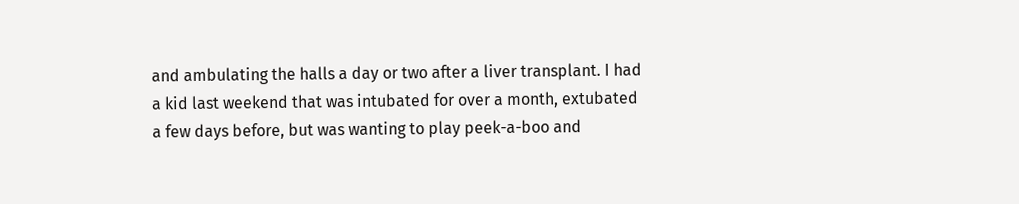and ambulating the halls a day or two after a liver transplant. I had a kid last weekend that was intubated for over a month, extubated a few days before, but was wanting to play peek-a-boo and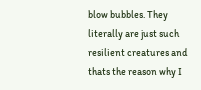blow bubbles. They literally are just such resilient creatures and thats the reason why I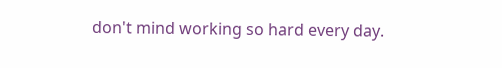don't mind working so hard every day.